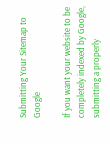Submitting Your Sitemap to Google

If you want your website to be completely indexed by Google, submitting a properly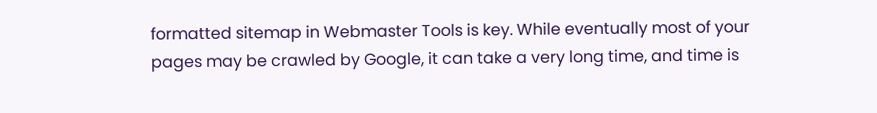formatted sitemap in Webmaster Tools is key. While eventually most of your pages may be crawled by Google, it can take a very long time, and time is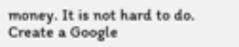money. It is not hard to do. Create a Google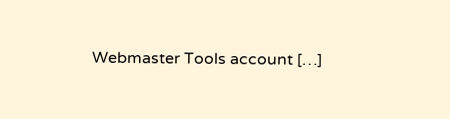Webmaster Tools account […]